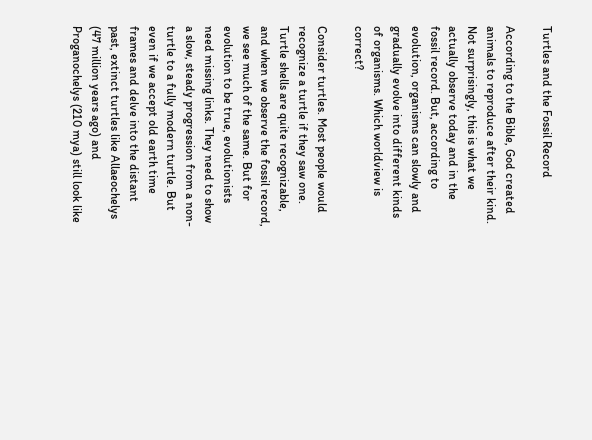Turtles and the Fossil Record

According to the Bible, God created animals to reproduce after their kind. Not surprisingly, this is what we actually observe today and in the fossil record. But, according to evolution, organisms can slowly and gradually evolve into different kinds of organisms. Which worldview is correct?

Consider turtles. Most people would recognize a turtle if they saw one. Turtle shells are quite recognizable, and when we observe the fossil record, we see much of the same. But for evolution to be true, evolutionists need missing links. They need to show a slow, steady progression from a non-turtle to a fully modern turtle. But even if we accept old earth time frames and delve into the distant past, extinct turtles like Allaeochelys (47 million years ago) and Proganochelys (210 mya) still look like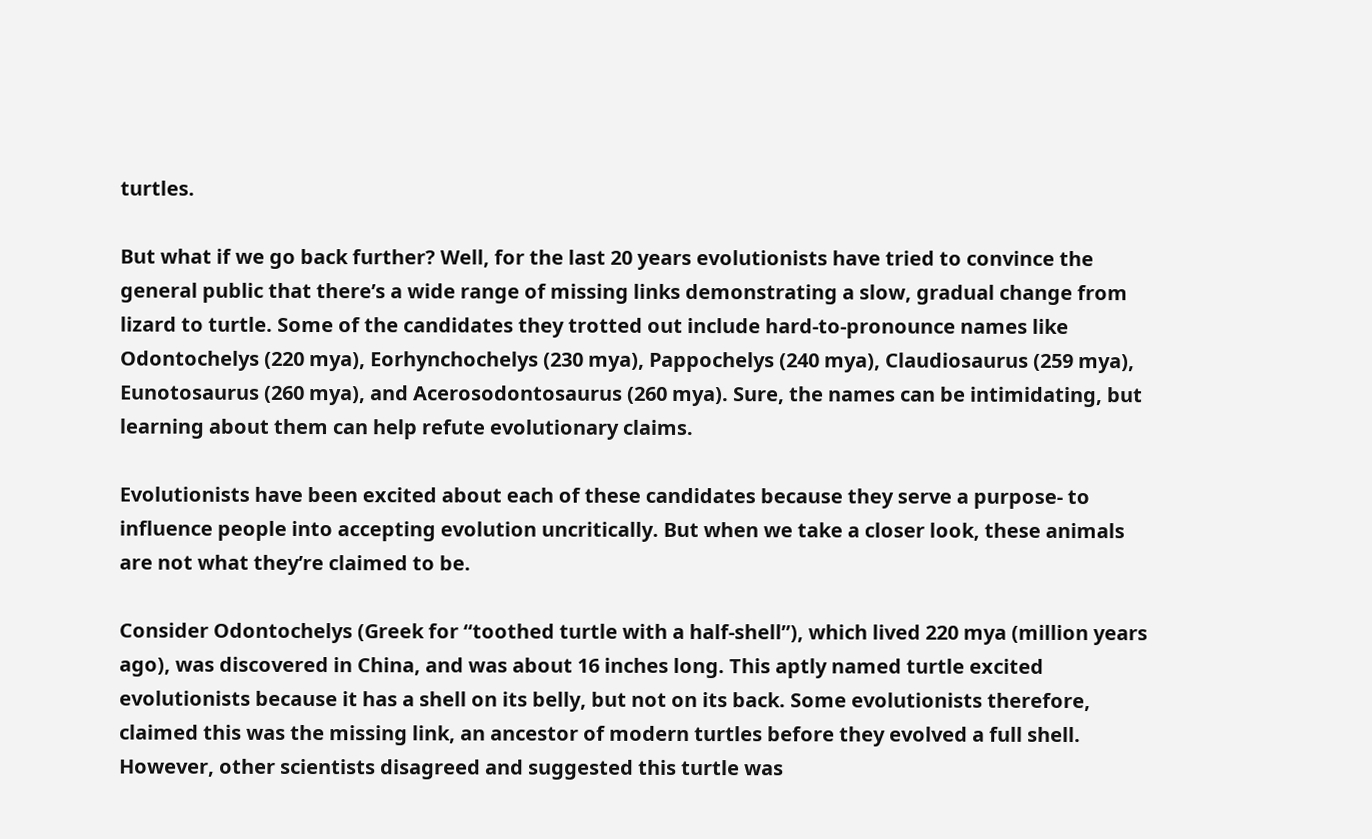turtles.

But what if we go back further? Well, for the last 20 years evolutionists have tried to convince the general public that there’s a wide range of missing links demonstrating a slow, gradual change from lizard to turtle. Some of the candidates they trotted out include hard-to-pronounce names like Odontochelys (220 mya), Eorhynchochelys (230 mya), Pappochelys (240 mya), Claudiosaurus (259 mya), Eunotosaurus (260 mya), and Acerosodontosaurus (260 mya). Sure, the names can be intimidating, but learning about them can help refute evolutionary claims.

Evolutionists have been excited about each of these candidates because they serve a purpose- to influence people into accepting evolution uncritically. But when we take a closer look, these animals are not what they’re claimed to be.

Consider Odontochelys (Greek for “toothed turtle with a half-shell”), which lived 220 mya (million years ago), was discovered in China, and was about 16 inches long. This aptly named turtle excited evolutionists because it has a shell on its belly, but not on its back. Some evolutionists therefore, claimed this was the missing link, an ancestor of modern turtles before they evolved a full shell. However, other scientists disagreed and suggested this turtle was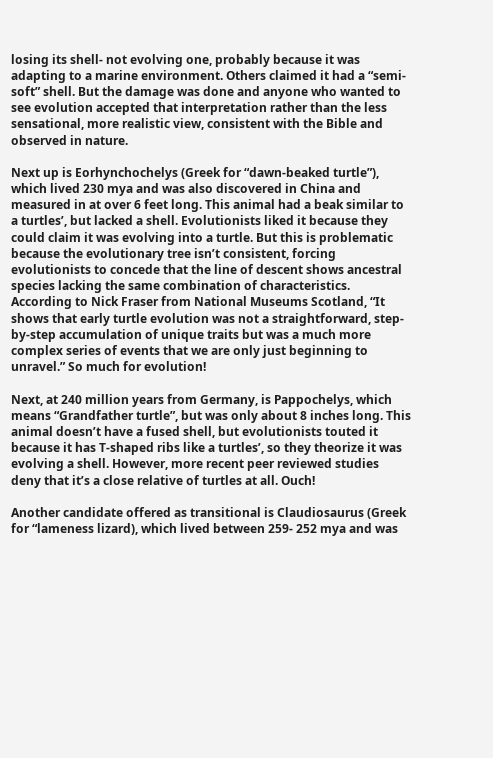losing its shell- not evolving one, probably because it was adapting to a marine environment. Others claimed it had a “semi-soft” shell. But the damage was done and anyone who wanted to see evolution accepted that interpretation rather than the less sensational, more realistic view, consistent with the Bible and observed in nature.

Next up is Eorhynchochelys (Greek for “dawn-beaked turtle”), which lived 230 mya and was also discovered in China and measured in at over 6 feet long. This animal had a beak similar to a turtles’, but lacked a shell. Evolutionists liked it because they could claim it was evolving into a turtle. But this is problematic because the evolutionary tree isn’t consistent, forcing evolutionists to concede that the line of descent shows ancestral species lacking the same combination of characteristics. According to Nick Fraser from National Museums Scotland, “It shows that early turtle evolution was not a straightforward, step-by-step accumulation of unique traits but was a much more complex series of events that we are only just beginning to unravel.” So much for evolution!

Next, at 240 million years from Germany, is Pappochelys, which means “Grandfather turtle”, but was only about 8 inches long. This animal doesn’t have a fused shell, but evolutionists touted it because it has T-shaped ribs like a turtles’, so they theorize it was evolving a shell. However, more recent peer reviewed studies deny that it’s a close relative of turtles at all. Ouch!

Another candidate offered as transitional is Claudiosaurus (Greek for “lameness lizard), which lived between 259- 252 mya and was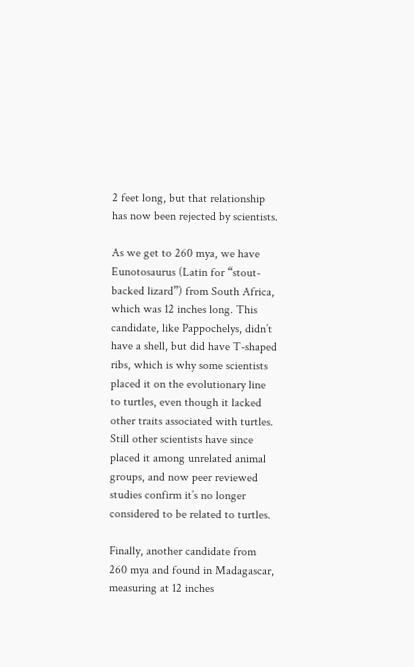2 feet long, but that relationship has now been rejected by scientists.

As we get to 260 mya, we have Eunotosaurus (Latin for “stout-backed lizard”) from South Africa, which was 12 inches long. This candidate, like Pappochelys, didn’t have a shell, but did have T-shaped ribs, which is why some scientists placed it on the evolutionary line to turtles, even though it lacked other traits associated with turtles. Still other scientists have since placed it among unrelated animal groups, and now peer reviewed studies confirm it’s no longer considered to be related to turtles.

Finally, another candidate from 260 mya and found in Madagascar, measuring at 12 inches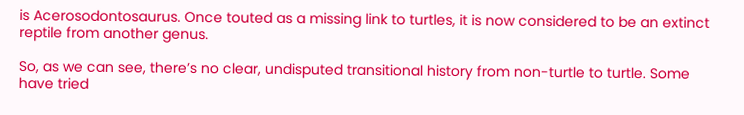is Acerosodontosaurus. Once touted as a missing link to turtles, it is now considered to be an extinct reptile from another genus.

So, as we can see, there’s no clear, undisputed transitional history from non-turtle to turtle. Some have tried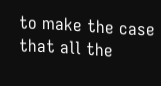to make the case that all the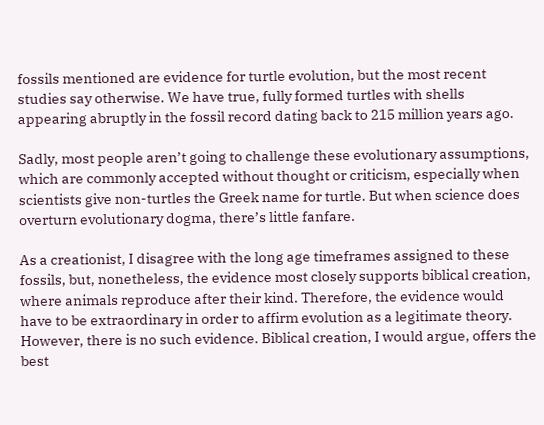fossils mentioned are evidence for turtle evolution, but the most recent studies say otherwise. We have true, fully formed turtles with shells appearing abruptly in the fossil record dating back to 215 million years ago.

Sadly, most people aren’t going to challenge these evolutionary assumptions, which are commonly accepted without thought or criticism, especially when scientists give non-turtles the Greek name for turtle. But when science does overturn evolutionary dogma, there’s little fanfare.

As a creationist, I disagree with the long age timeframes assigned to these fossils, but, nonetheless, the evidence most closely supports biblical creation, where animals reproduce after their kind. Therefore, the evidence would have to be extraordinary in order to affirm evolution as a legitimate theory. However, there is no such evidence. Biblical creation, I would argue, offers the best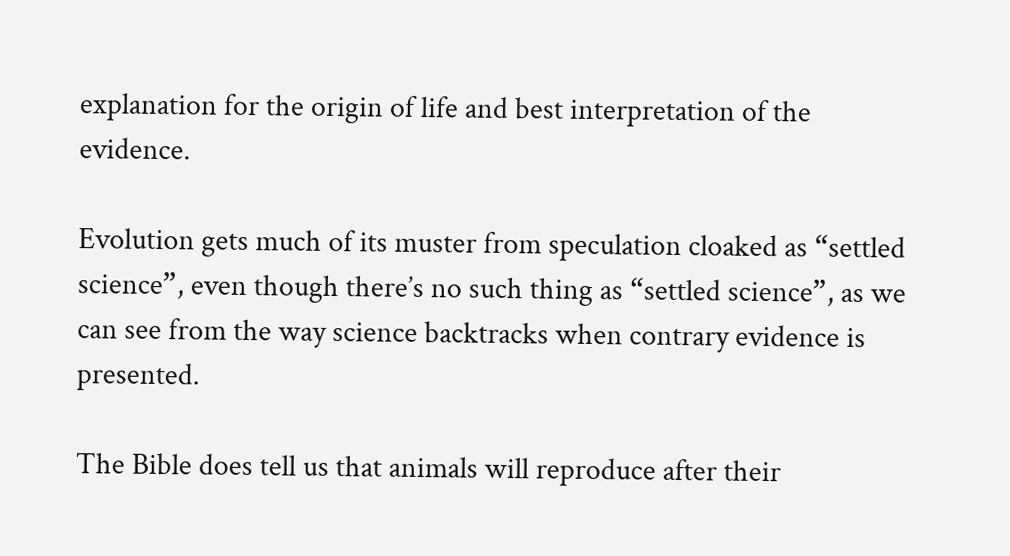explanation for the origin of life and best interpretation of the evidence.

Evolution gets much of its muster from speculation cloaked as “settled science”, even though there’s no such thing as “settled science”, as we can see from the way science backtracks when contrary evidence is presented.

The Bible does tell us that animals will reproduce after their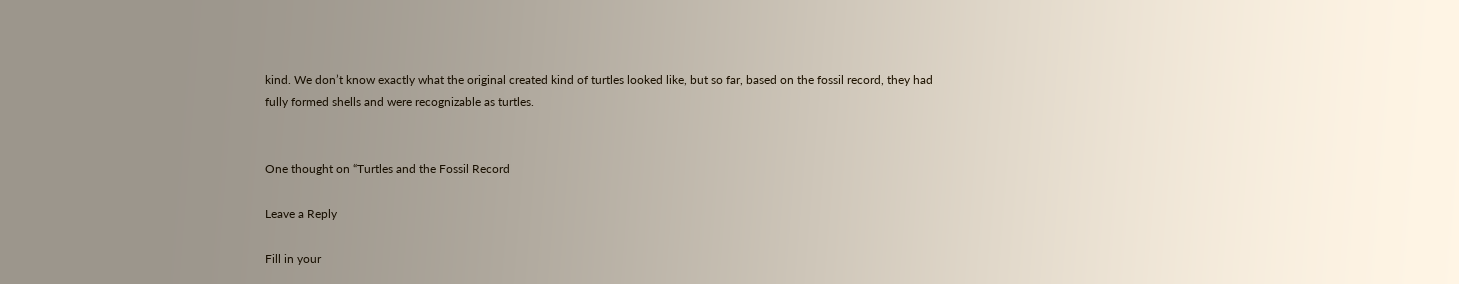kind. We don’t know exactly what the original created kind of turtles looked like, but so far, based on the fossil record, they had fully formed shells and were recognizable as turtles.


One thought on “Turtles and the Fossil Record

Leave a Reply

Fill in your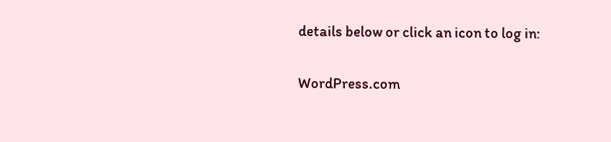details below or click an icon to log in:

WordPress.com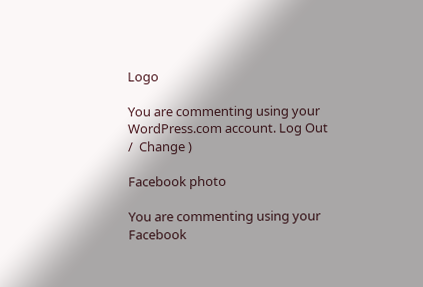Logo

You are commenting using your WordPress.com account. Log Out /  Change )

Facebook photo

You are commenting using your Facebook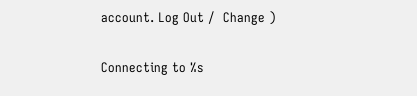account. Log Out /  Change )

Connecting to %s